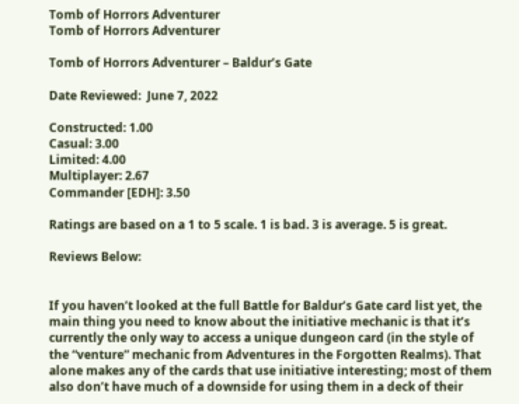Tomb of Horrors Adventurer
Tomb of Horrors Adventurer

Tomb of Horrors Adventurer – Baldur’s Gate

Date Reviewed:  June 7, 2022

Constructed: 1.00
Casual: 3.00
Limited: 4.00
Multiplayer: 2.67
Commander [EDH]: 3.50

Ratings are based on a 1 to 5 scale. 1 is bad. 3 is average. 5 is great.

Reviews Below:


If you haven’t looked at the full Battle for Baldur’s Gate card list yet, the main thing you need to know about the initiative mechanic is that it’s currently the only way to access a unique dungeon card (in the style of the “venture” mechanic from Adventures in the Forgotten Realms). That alone makes any of the cards that use initiative interesting; most of them also don’t have much of a downside for using them in a deck of their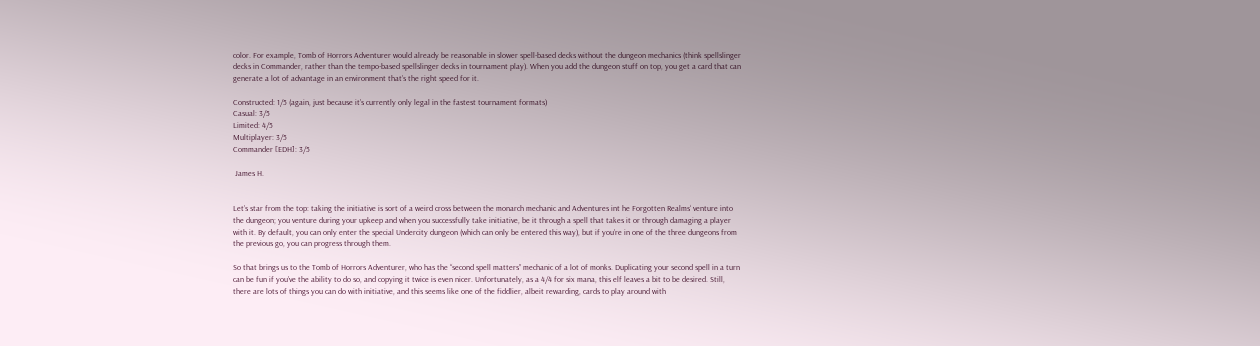color. For example, Tomb of Horrors Adventurer would already be reasonable in slower spell-based decks without the dungeon mechanics (think spellslinger decks in Commander, rather than the tempo-based spellslinger decks in tournament play). When you add the dungeon stuff on top, you get a card that can generate a lot of advantage in an environment that’s the right speed for it.

Constructed: 1/5 (again, just because it’s currently only legal in the fastest tournament formats)
Casual: 3/5
Limited: 4/5
Multiplayer: 3/5
Commander [EDH]: 3/5

 James H.


Let’s star from the top: taking the initiative is sort of a weird cross between the monarch mechanic and Adventures int he Forgotten Realms‘ venture into the dungeon; you venture during your upkeep and when you successfully take initiative, be it through a spell that takes it or through damaging a player with it. By default, you can only enter the special Undercity dungeon (which can only be entered this way), but if you’re in one of the three dungeons from the previous go, you can progress through them.

So that brings us to the Tomb of Horrors Adventurer, who has the “second spell matters” mechanic of a lot of monks. Duplicating your second spell in a turn can be fun if you’ve the ability to do so, and copying it twice is even nicer. Unfortunately, as a 4/4 for six mana, this elf leaves a bit to be desired. Still, there are lots of things you can do with initiative, and this seems like one of the fiddlier, albeit rewarding, cards to play around with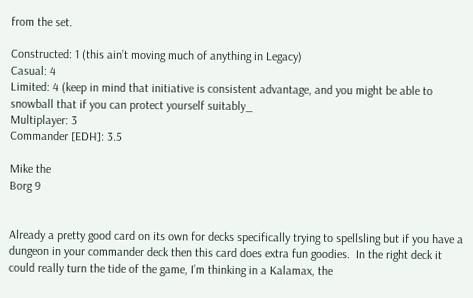from the set.

Constructed: 1 (this ain’t moving much of anything in Legacy)
Casual: 4
Limited: 4 (keep in mind that initiative is consistent advantage, and you might be able to snowball that if you can protect yourself suitably_
Multiplayer: 3
Commander [EDH]: 3.5

Mike the
Borg 9


Already a pretty good card on its own for decks specifically trying to spellsling but if you have a dungeon in your commander deck then this card does extra fun goodies.  In the right deck it could really turn the tide of the game, I’m thinking in a Kalamax, the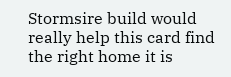Stormsire build would really help this card find the right home it is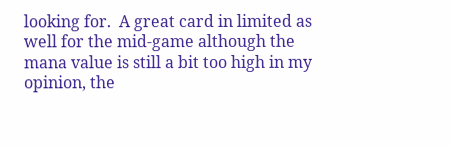looking for.  A great card in limited as well for the mid-game although the mana value is still a bit too high in my opinion, the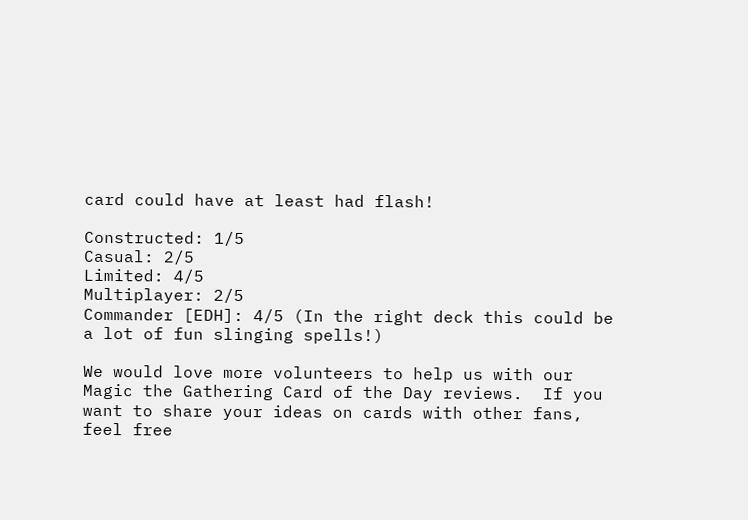card could have at least had flash!

Constructed: 1/5
Casual: 2/5
Limited: 4/5
Multiplayer: 2/5
Commander [EDH]: 4/5 (In the right deck this could be a lot of fun slinging spells!)

We would love more volunteers to help us with our Magic the Gathering Card of the Day reviews.  If you want to share your ideas on cards with other fans, feel free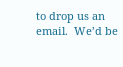to drop us an email.  We’d be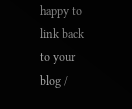happy to link back to your blog /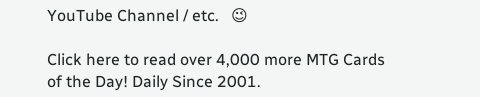YouTube Channel / etc.   😉

Click here to read over 4,000 more MTG Cards of the Day! Daily Since 2001.